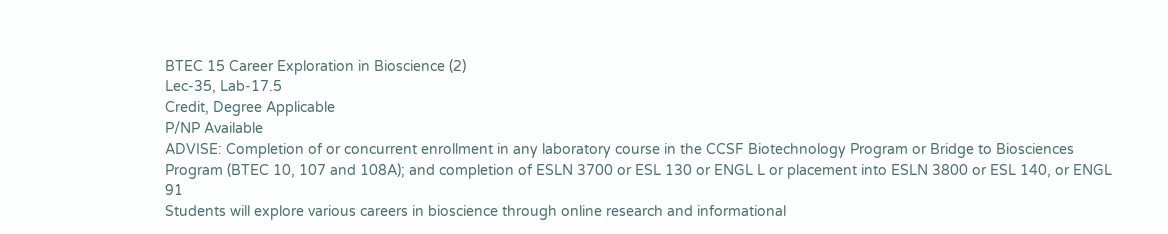BTEC 15 Career Exploration in Bioscience (2)
Lec-35, Lab-17.5
Credit, Degree Applicable
P/NP Available
ADVISE: Completion of or concurrent enrollment in any laboratory course in the CCSF Biotechnology Program or Bridge to Biosciences Program (BTEC 10, 107 and 108A); and completion of ESLN 3700 or ESL 130 or ENGL L or placement into ESLN 3800 or ESL 140, or ENGL 91
Students will explore various careers in bioscience through online research and informational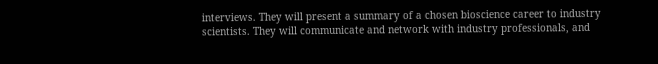interviews. They will present a summary of a chosen bioscience career to industry scientists. They will communicate and network with industry professionals, and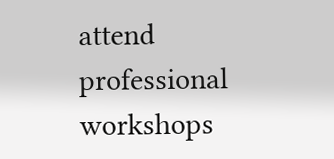attend professional workshops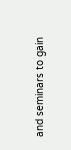and seminars to gain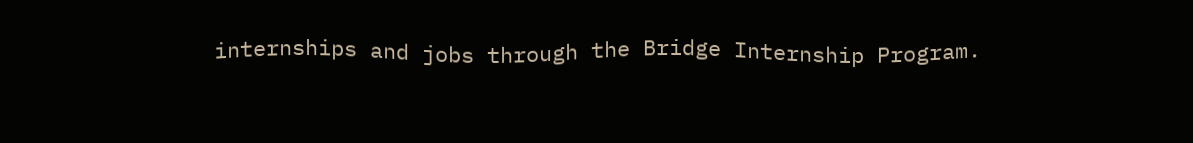internships and jobs through the Bridge Internship Program.